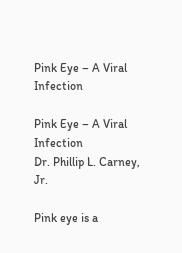Pink Eye – A Viral Infection

Pink Eye – A Viral Infection
Dr. Phillip L. Carney, Jr.

Pink eye is a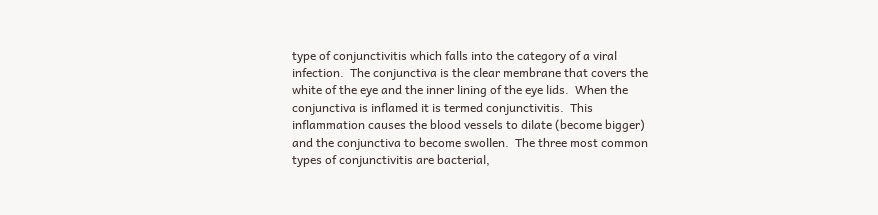type of conjunctivitis which falls into the category of a viral infection.  The conjunctiva is the clear membrane that covers the white of the eye and the inner lining of the eye lids.  When the conjunctiva is inflamed it is termed conjunctivitis.  This inflammation causes the blood vessels to dilate (become bigger) and the conjunctiva to become swollen.  The three most common types of conjunctivitis are bacterial,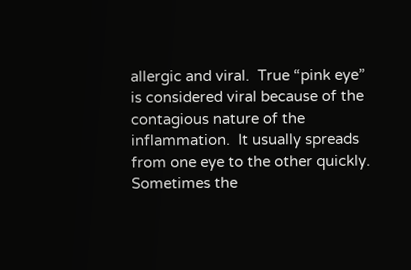allergic and viral.  True “pink eye” is considered viral because of the contagious nature of the inflammation.  It usually spreads from one eye to the other quickly.  Sometimes the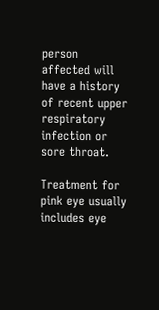person affected will have a history of recent upper respiratory infection or sore throat.

Treatment for pink eye usually includes eye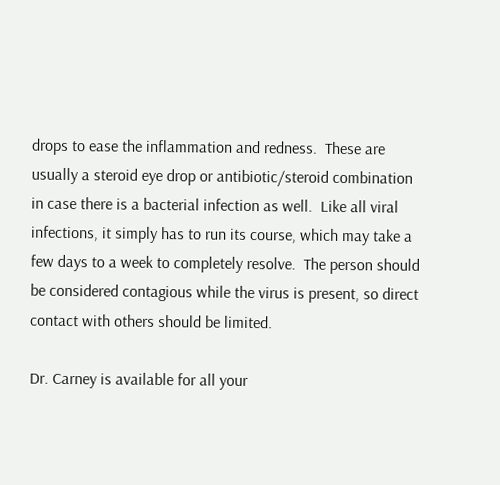drops to ease the inflammation and redness.  These are usually a steroid eye drop or antibiotic/steroid combination in case there is a bacterial infection as well.  Like all viral infections, it simply has to run its course, which may take a few days to a week to completely resolve.  The person should be considered contagious while the virus is present, so direct contact with others should be limited.

Dr. Carney is available for all your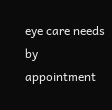eye care needs by appointment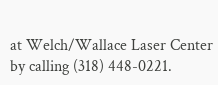at Welch/Wallace Laser Center by calling (318) 448-0221.